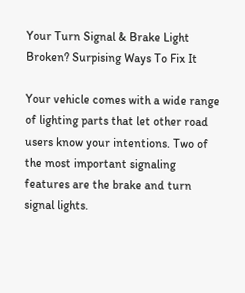Your Turn Signal & Brake Light Broken? Surpising Ways To Fix It

Your vehicle comes with a wide range of lighting parts that let other road users know your intentions. Two of the most important signaling features are the brake and turn signal lights.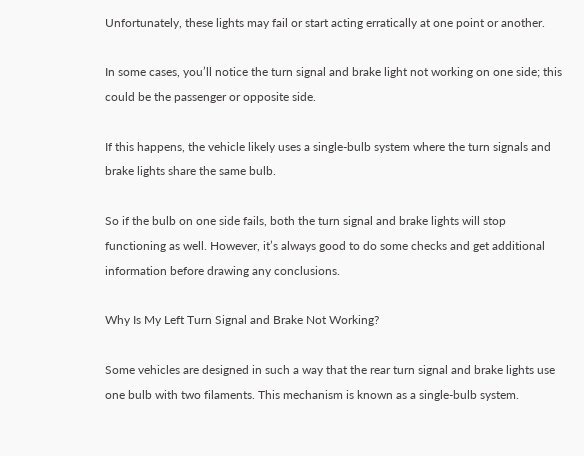Unfortunately, these lights may fail or start acting erratically at one point or another.

In some cases, you’ll notice the turn signal and brake light not working on one side; this could be the passenger or opposite side.

If this happens, the vehicle likely uses a single-bulb system where the turn signals and brake lights share the same bulb.

So if the bulb on one side fails, both the turn signal and brake lights will stop functioning as well. However, it’s always good to do some checks and get additional information before drawing any conclusions.

Why Is My Left Turn Signal and Brake Not Working?

Some vehicles are designed in such a way that the rear turn signal and brake lights use one bulb with two filaments. This mechanism is known as a single-bulb system.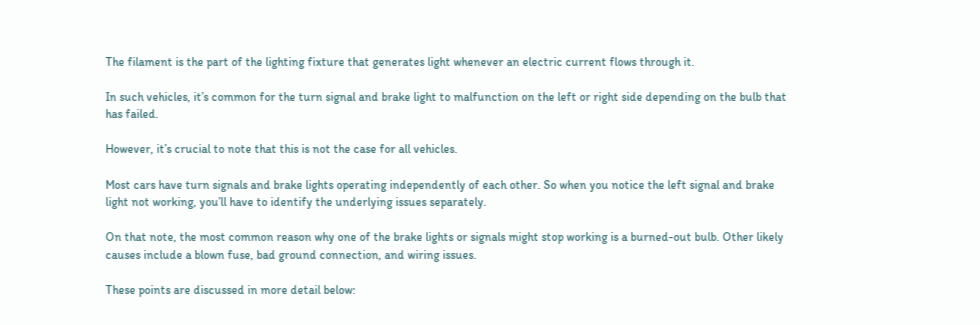The filament is the part of the lighting fixture that generates light whenever an electric current flows through it.

In such vehicles, it’s common for the turn signal and brake light to malfunction on the left or right side depending on the bulb that has failed.

However, it’s crucial to note that this is not the case for all vehicles.

Most cars have turn signals and brake lights operating independently of each other. So when you notice the left signal and brake light not working, you’ll have to identify the underlying issues separately.

On that note, the most common reason why one of the brake lights or signals might stop working is a burned-out bulb. Other likely causes include a blown fuse, bad ground connection, and wiring issues.

These points are discussed in more detail below: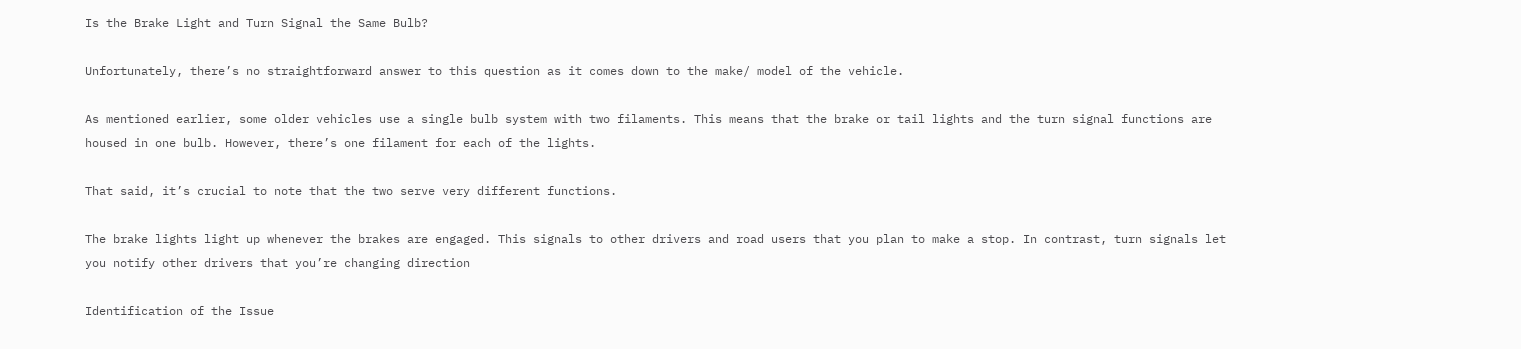Is the Brake Light and Turn Signal the Same Bulb?

Unfortunately, there’s no straightforward answer to this question as it comes down to the make/ model of the vehicle.

As mentioned earlier, some older vehicles use a single bulb system with two filaments. This means that the brake or tail lights and the turn signal functions are housed in one bulb. However, there’s one filament for each of the lights.

That said, it’s crucial to note that the two serve very different functions.

The brake lights light up whenever the brakes are engaged. This signals to other drivers and road users that you plan to make a stop. In contrast, turn signals let you notify other drivers that you’re changing direction

Identification of the Issue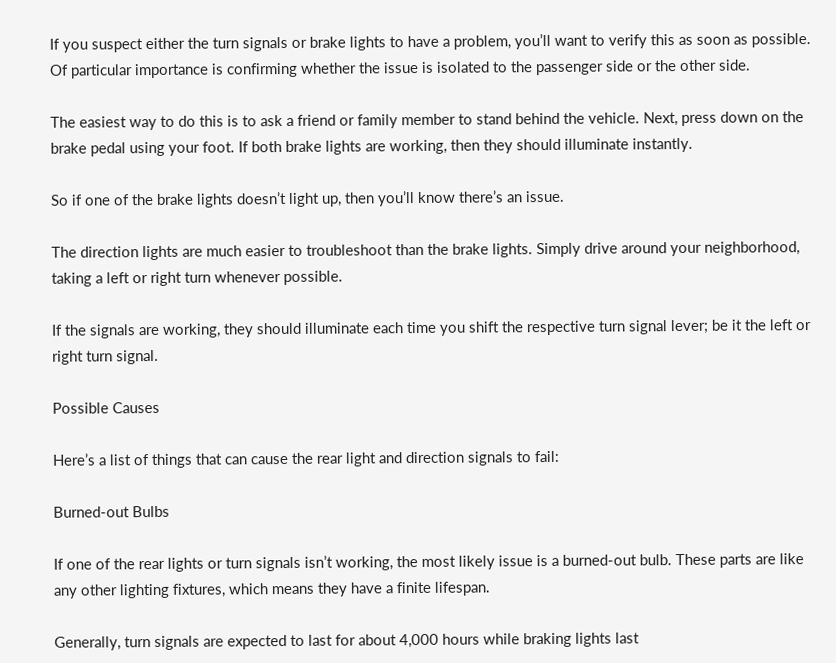If you suspect either the turn signals or brake lights to have a problem, you’ll want to verify this as soon as possible. Of particular importance is confirming whether the issue is isolated to the passenger side or the other side.

The easiest way to do this is to ask a friend or family member to stand behind the vehicle. Next, press down on the brake pedal using your foot. If both brake lights are working, then they should illuminate instantly.

So if one of the brake lights doesn’t light up, then you’ll know there’s an issue.

The direction lights are much easier to troubleshoot than the brake lights. Simply drive around your neighborhood, taking a left or right turn whenever possible.

If the signals are working, they should illuminate each time you shift the respective turn signal lever; be it the left or right turn signal.

Possible Causes

Here’s a list of things that can cause the rear light and direction signals to fail:

Burned-out Bulbs

If one of the rear lights or turn signals isn’t working, the most likely issue is a burned-out bulb. These parts are like any other lighting fixtures, which means they have a finite lifespan.

Generally, turn signals are expected to last for about 4,000 hours while braking lights last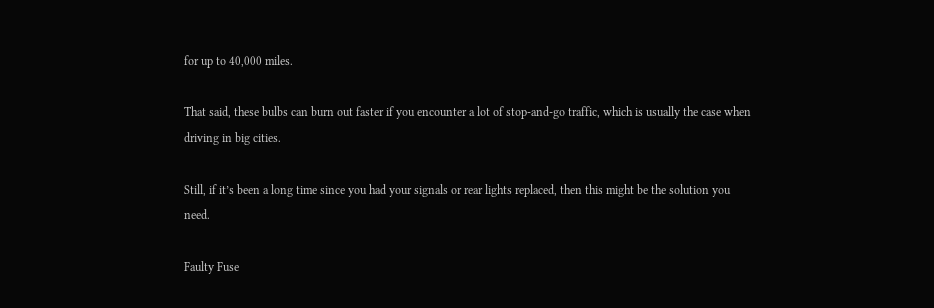for up to 40,000 miles.

That said, these bulbs can burn out faster if you encounter a lot of stop-and-go traffic, which is usually the case when driving in big cities.

Still, if it’s been a long time since you had your signals or rear lights replaced, then this might be the solution you need.

Faulty Fuse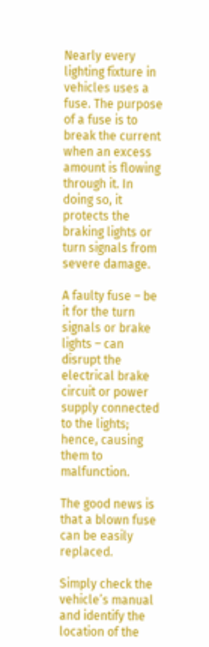Nearly every lighting fixture in vehicles uses a fuse. The purpose of a fuse is to break the current when an excess amount is flowing through it. In doing so, it protects the braking lights or turn signals from severe damage.

A faulty fuse – be it for the turn signals or brake lights – can disrupt the electrical brake circuit or power supply connected to the lights; hence, causing them to malfunction.

The good news is that a blown fuse can be easily replaced.

Simply check the vehicle’s manual and identify the location of the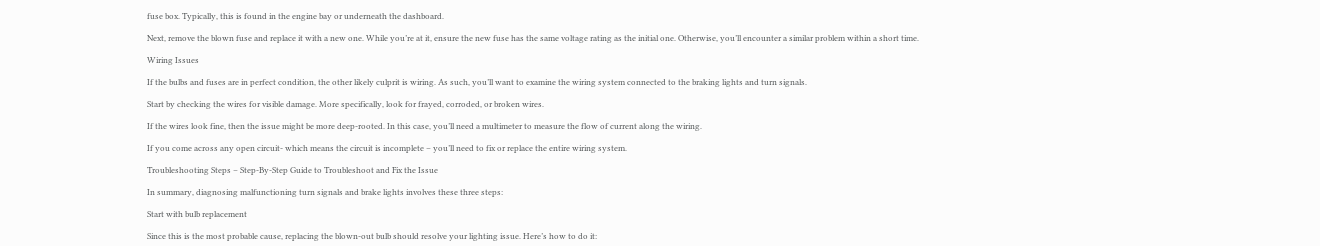fuse box. Typically, this is found in the engine bay or underneath the dashboard.

Next, remove the blown fuse and replace it with a new one. While you’re at it, ensure the new fuse has the same voltage rating as the initial one. Otherwise, you’ll encounter a similar problem within a short time.

Wiring Issues

If the bulbs and fuses are in perfect condition, the other likely culprit is wiring. As such, you’ll want to examine the wiring system connected to the braking lights and turn signals.

Start by checking the wires for visible damage. More specifically, look for frayed, corroded, or broken wires.

If the wires look fine, then the issue might be more deep-rooted. In this case, you’ll need a multimeter to measure the flow of current along the wiring.

If you come across any open circuit- which means the circuit is incomplete – you’ll need to fix or replace the entire wiring system.

Troubleshooting Steps – Step-By-Step Guide to Troubleshoot and Fix the Issue

In summary, diagnosing malfunctioning turn signals and brake lights involves these three steps:

Start with bulb replacement

Since this is the most probable cause, replacing the blown-out bulb should resolve your lighting issue. Here’s how to do it: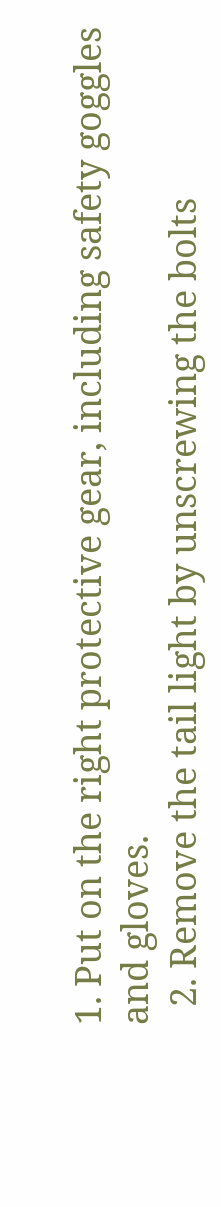1. Put on the right protective gear, including safety goggles and gloves.
  2. Remove the tail light by unscrewing the bolts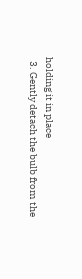holding it in place
  3. Gently detach the bulb from the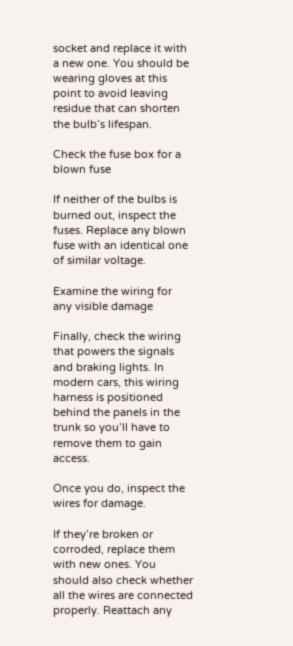socket and replace it with a new one. You should be wearing gloves at this point to avoid leaving residue that can shorten the bulb’s lifespan.

Check the fuse box for a blown fuse

If neither of the bulbs is burned out, inspect the fuses. Replace any blown fuse with an identical one of similar voltage.

Examine the wiring for any visible damage

Finally, check the wiring that powers the signals and braking lights. In modern cars, this wiring harness is positioned behind the panels in the trunk so you’ll have to remove them to gain access.

Once you do, inspect the wires for damage.

If they’re broken or corroded, replace them with new ones. You should also check whether all the wires are connected properly. Reattach any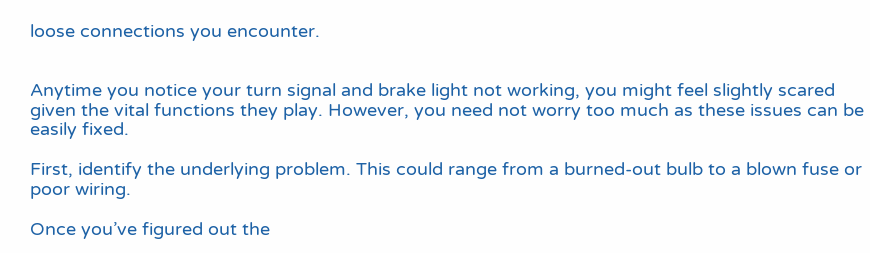loose connections you encounter.


Anytime you notice your turn signal and brake light not working, you might feel slightly scared given the vital functions they play. However, you need not worry too much as these issues can be easily fixed.

First, identify the underlying problem. This could range from a burned-out bulb to a blown fuse or poor wiring.

Once you’ve figured out the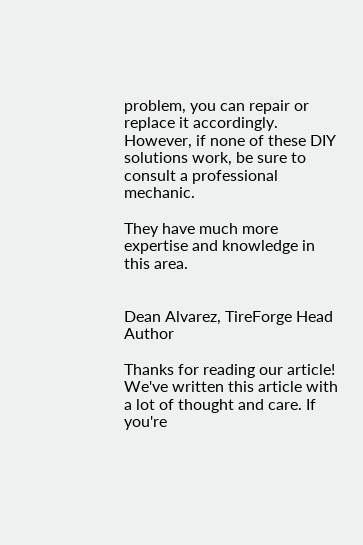problem, you can repair or replace it accordingly. However, if none of these DIY solutions work, be sure to consult a professional mechanic.

They have much more expertise and knowledge in this area.


Dean Alvarez, TireForge Head Author

Thanks for reading our article! We've written this article with a lot of thought and care. If you're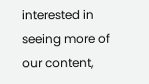interested in seeing more of our content,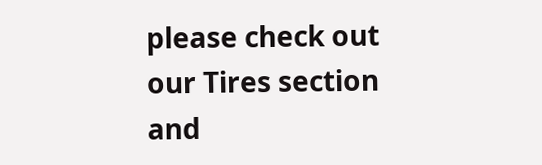please check out our Tires section and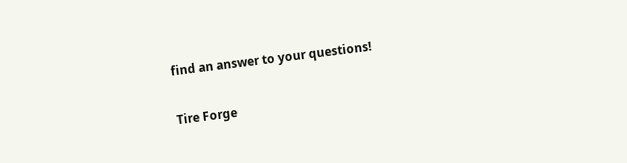find an answer to your questions!

Tire Forge